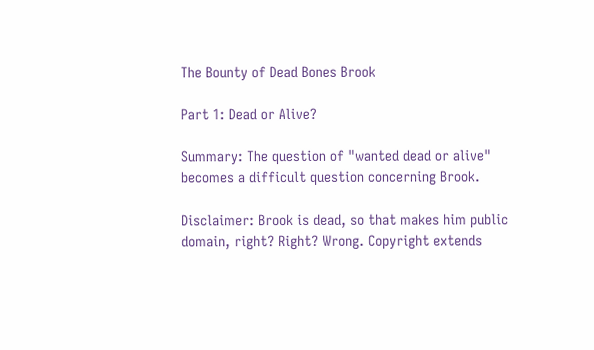The Bounty of Dead Bones Brook

Part 1: Dead or Alive?

Summary: The question of "wanted dead or alive" becomes a difficult question concerning Brook.

Disclaimer: Brook is dead, so that makes him public domain, right? Right? Wrong. Copyright extends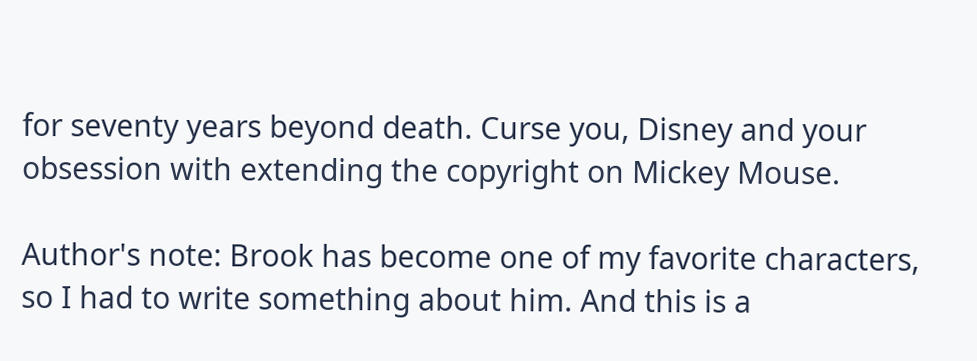for seventy years beyond death. Curse you, Disney and your obsession with extending the copyright on Mickey Mouse.

Author's note: Brook has become one of my favorite characters, so I had to write something about him. And this is a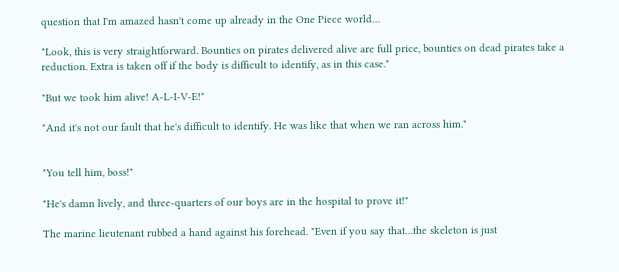question that I'm amazed hasn't come up already in the One Piece world…

"Look, this is very straightforward. Bounties on pirates delivered alive are full price, bounties on dead pirates take a reduction. Extra is taken off if the body is difficult to identify, as in this case."

"But we took him alive! A-L-I-V-E!"

"And it's not our fault that he's difficult to identify. He was like that when we ran across him."


"You tell him, boss!"

"He's damn lively, and three-quarters of our boys are in the hospital to prove it!"

The marine lieutenant rubbed a hand against his forehead. "Even if you say that…the skeleton is just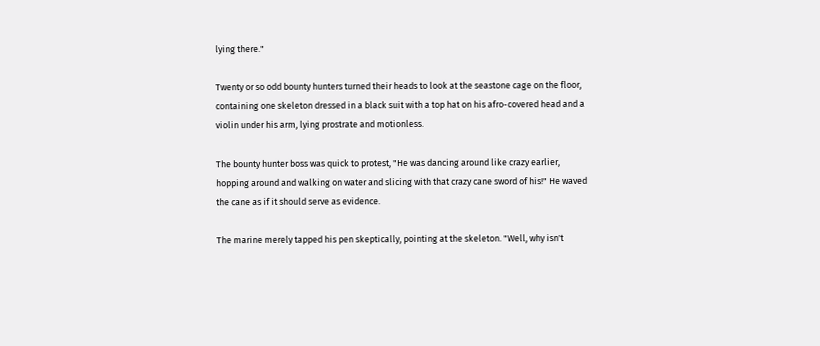lying there."

Twenty or so odd bounty hunters turned their heads to look at the seastone cage on the floor, containing one skeleton dressed in a black suit with a top hat on his afro-covered head and a violin under his arm, lying prostrate and motionless.

The bounty hunter boss was quick to protest, "He was dancing around like crazy earlier, hopping around and walking on water and slicing with that crazy cane sword of his!" He waved the cane as if it should serve as evidence.

The marine merely tapped his pen skeptically, pointing at the skeleton. "Well, why isn't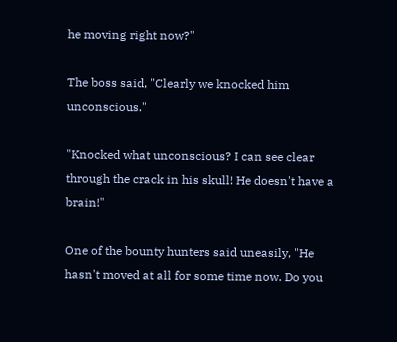he moving right now?"

The boss said, "Clearly we knocked him unconscious."

"Knocked what unconscious? I can see clear through the crack in his skull! He doesn't have a brain!"

One of the bounty hunters said uneasily, "He hasn't moved at all for some time now. Do you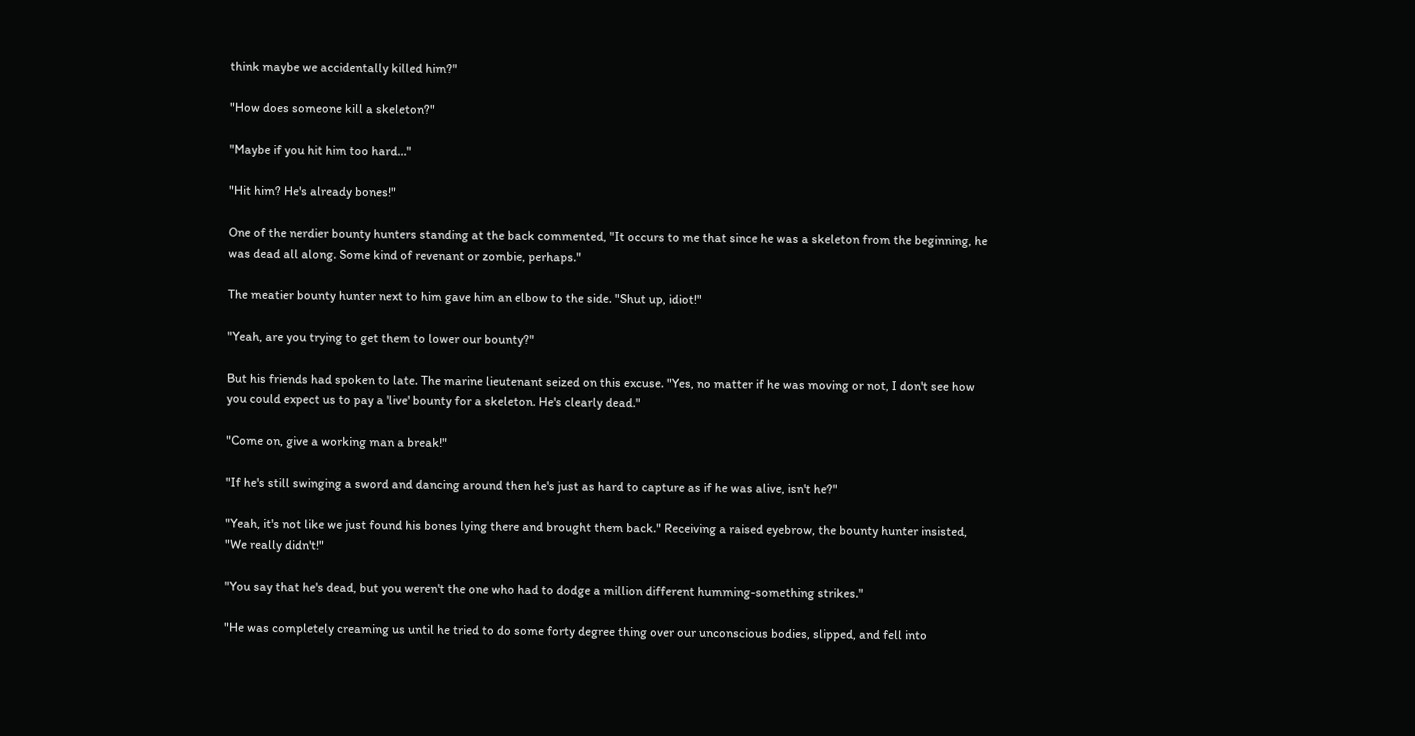think maybe we accidentally killed him?"

"How does someone kill a skeleton?"

"Maybe if you hit him too hard…"

"Hit him? He's already bones!"

One of the nerdier bounty hunters standing at the back commented, "It occurs to me that since he was a skeleton from the beginning, he was dead all along. Some kind of revenant or zombie, perhaps."

The meatier bounty hunter next to him gave him an elbow to the side. "Shut up, idiot!"

"Yeah, are you trying to get them to lower our bounty?"

But his friends had spoken to late. The marine lieutenant seized on this excuse. "Yes, no matter if he was moving or not, I don't see how you could expect us to pay a 'live' bounty for a skeleton. He's clearly dead."

"Come on, give a working man a break!"

"If he's still swinging a sword and dancing around then he's just as hard to capture as if he was alive, isn't he?"

"Yeah, it's not like we just found his bones lying there and brought them back." Receiving a raised eyebrow, the bounty hunter insisted, "We really didn't!"

"You say that he's dead, but you weren't the one who had to dodge a million different humming-something strikes."

"He was completely creaming us until he tried to do some forty degree thing over our unconscious bodies, slipped, and fell into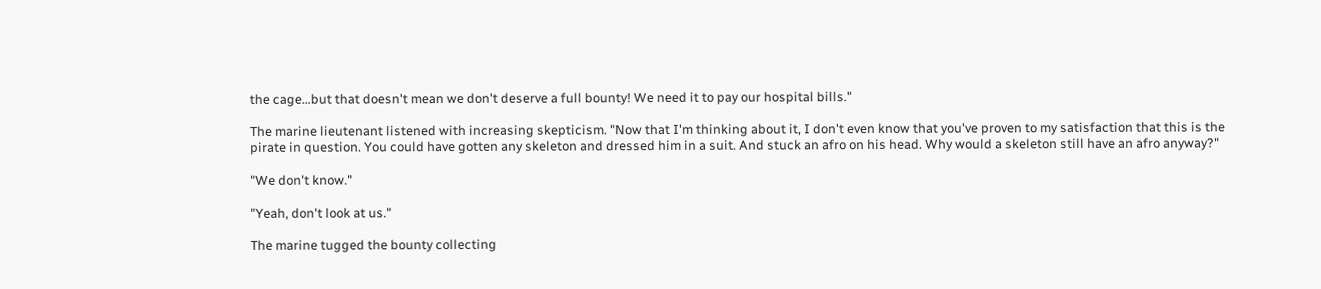the cage…but that doesn't mean we don't deserve a full bounty! We need it to pay our hospital bills."

The marine lieutenant listened with increasing skepticism. "Now that I'm thinking about it, I don't even know that you've proven to my satisfaction that this is the pirate in question. You could have gotten any skeleton and dressed him in a suit. And stuck an afro on his head. Why would a skeleton still have an afro anyway?"

"We don't know."

"Yeah, don't look at us."

The marine tugged the bounty collecting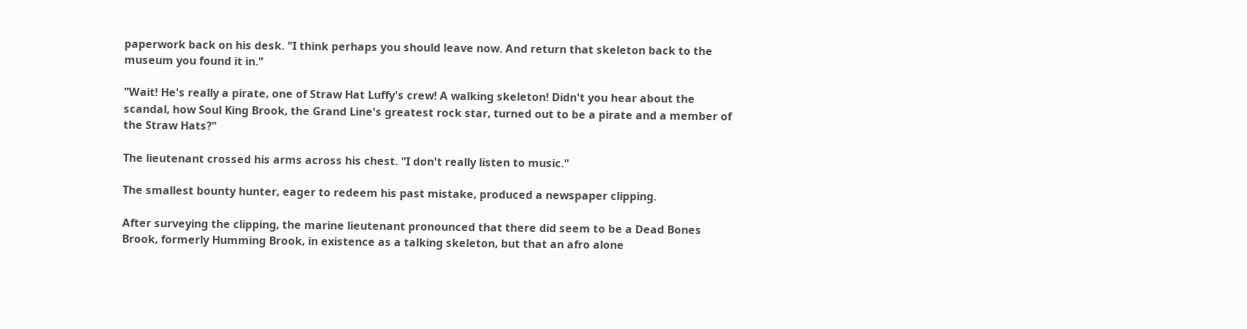paperwork back on his desk. "I think perhaps you should leave now. And return that skeleton back to the museum you found it in."

"Wait! He's really a pirate, one of Straw Hat Luffy's crew! A walking skeleton! Didn't you hear about the scandal, how Soul King Brook, the Grand Line's greatest rock star, turned out to be a pirate and a member of the Straw Hats?"

The lieutenant crossed his arms across his chest. "I don't really listen to music."

The smallest bounty hunter, eager to redeem his past mistake, produced a newspaper clipping.

After surveying the clipping, the marine lieutenant pronounced that there did seem to be a Dead Bones Brook, formerly Humming Brook, in existence as a talking skeleton, but that an afro alone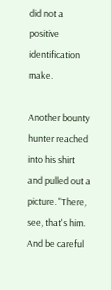did not a positive identification make.

Another bounty hunter reached into his shirt and pulled out a picture. "There, see, that's him. And be careful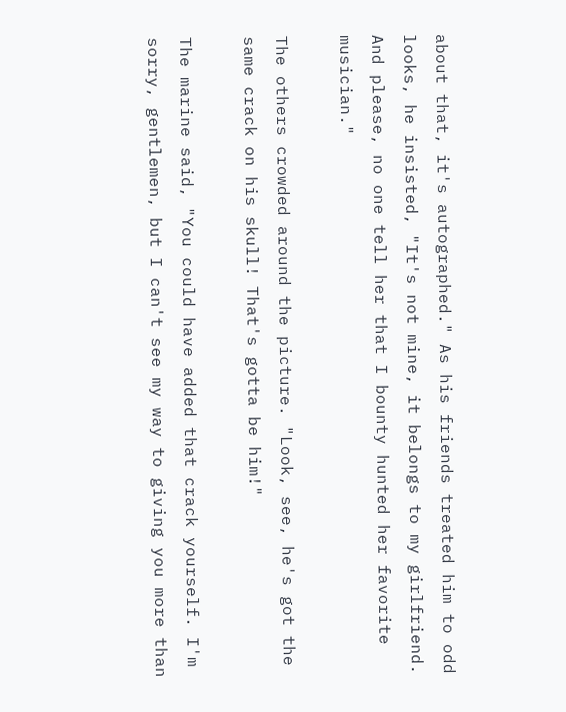about that, it's autographed." As his friends treated him to odd looks, he insisted, "It's not mine, it belongs to my girlfriend. And please, no one tell her that I bounty hunted her favorite musician."

The others crowded around the picture. "Look, see, he's got the same crack on his skull! That's gotta be him!"

The marine said, "You could have added that crack yourself. I'm sorry, gentlemen, but I can't see my way to giving you more than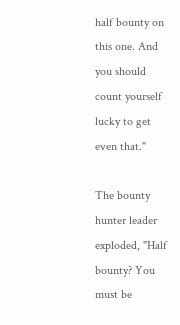half bounty on this one. And you should count yourself lucky to get even that."

The bounty hunter leader exploded, "Half bounty? You must be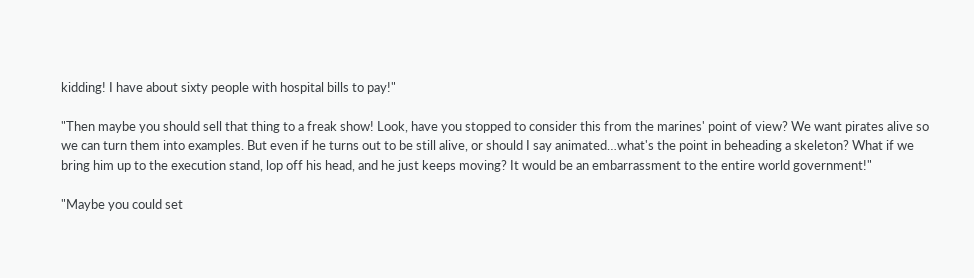kidding! I have about sixty people with hospital bills to pay!"

"Then maybe you should sell that thing to a freak show! Look, have you stopped to consider this from the marines' point of view? We want pirates alive so we can turn them into examples. But even if he turns out to be still alive, or should I say animated…what's the point in beheading a skeleton? What if we bring him up to the execution stand, lop off his head, and he just keeps moving? It would be an embarrassment to the entire world government!"

"Maybe you could set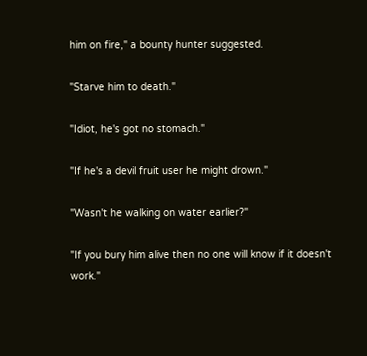him on fire," a bounty hunter suggested.

"Starve him to death."

"Idiot, he's got no stomach."

"If he's a devil fruit user he might drown."

"Wasn't he walking on water earlier?"

"If you bury him alive then no one will know if it doesn't work."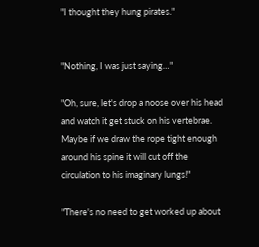"I thought they hung pirates."


"Nothing, I was just saying…"

"Oh, sure, let's drop a noose over his head and watch it get stuck on his vertebrae. Maybe if we draw the rope tight enough around his spine it will cut off the circulation to his imaginary lungs!"

"There's no need to get worked up about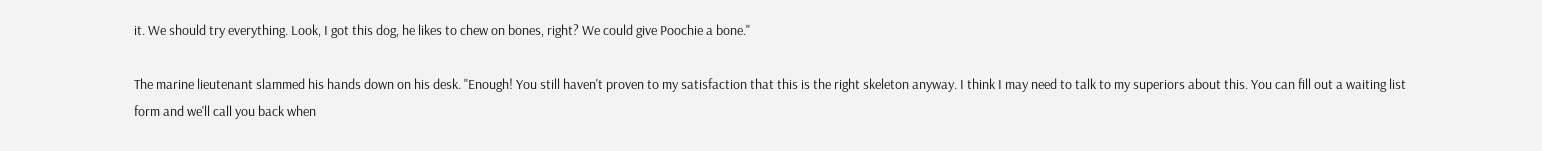it. We should try everything. Look, I got this dog, he likes to chew on bones, right? We could give Poochie a bone."

The marine lieutenant slammed his hands down on his desk. "Enough! You still haven't proven to my satisfaction that this is the right skeleton anyway. I think I may need to talk to my superiors about this. You can fill out a waiting list form and we'll call you back when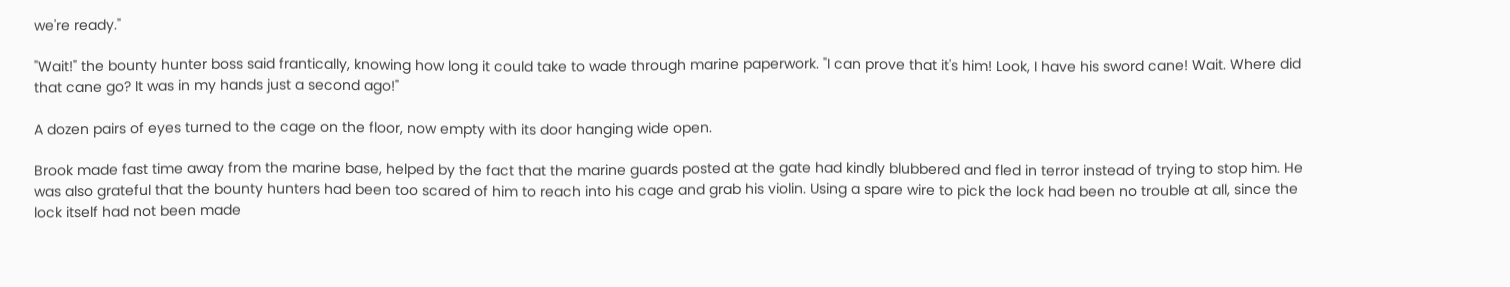we're ready."

"Wait!" the bounty hunter boss said frantically, knowing how long it could take to wade through marine paperwork. "I can prove that it's him! Look, I have his sword cane! Wait. Where did that cane go? It was in my hands just a second ago!"

A dozen pairs of eyes turned to the cage on the floor, now empty with its door hanging wide open.

Brook made fast time away from the marine base, helped by the fact that the marine guards posted at the gate had kindly blubbered and fled in terror instead of trying to stop him. He was also grateful that the bounty hunters had been too scared of him to reach into his cage and grab his violin. Using a spare wire to pick the lock had been no trouble at all, since the lock itself had not been made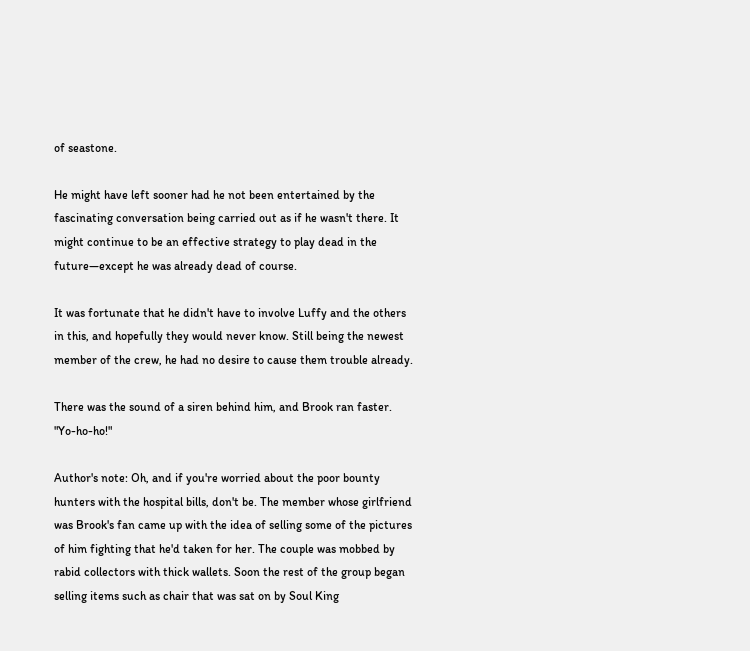of seastone.

He might have left sooner had he not been entertained by the fascinating conversation being carried out as if he wasn't there. It might continue to be an effective strategy to play dead in the future—except he was already dead of course.

It was fortunate that he didn't have to involve Luffy and the others in this, and hopefully they would never know. Still being the newest member of the crew, he had no desire to cause them trouble already.

There was the sound of a siren behind him, and Brook ran faster. "Yo-ho-ho!"

Author's note: Oh, and if you're worried about the poor bounty hunters with the hospital bills, don't be. The member whose girlfriend was Brook's fan came up with the idea of selling some of the pictures of him fighting that he'd taken for her. The couple was mobbed by rabid collectors with thick wallets. Soon the rest of the group began selling items such as chair that was sat on by Soul King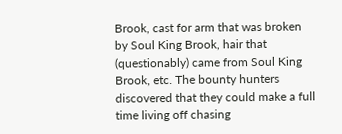Brook, cast for arm that was broken by Soul King Brook, hair that (questionably) came from Soul King Brook, etc. The bounty hunters discovered that they could make a full time living off chasing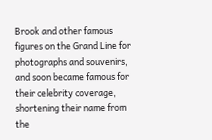Brook and other famous figures on the Grand Line for photographs and souvenirs, and soon became famous for their celebrity coverage, shortening their name from the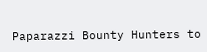Paparazzi Bounty Hunters to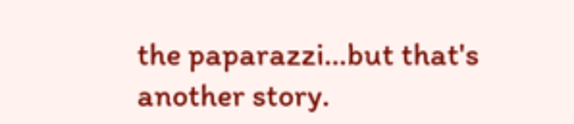the paparazzi…but that's another story.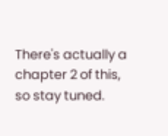There's actually a chapter 2 of this, so stay tuned.